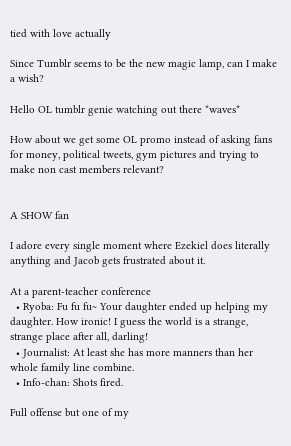tied with love actually

Since Tumblr seems to be the new magic lamp, can I make a wish?

Hello OL tumblr genie watching out there *waves*

How about we get some OL promo instead of asking fans for money, political tweets, gym pictures and trying to make non cast members relevant?


A SHOW fan

I adore every single moment where Ezekiel does literally anything and Jacob gets frustrated about it.

At a parent-teacher conference
  • Ryoba: Fu fu fu~ Your daughter ended up helping my daughter. How ironic! I guess the world is a strange, strange place after all, darling!
  • Journalist: At least she has more manners than her whole family line combine.
  • Info-chan: Shots fired.

Full offense but one of my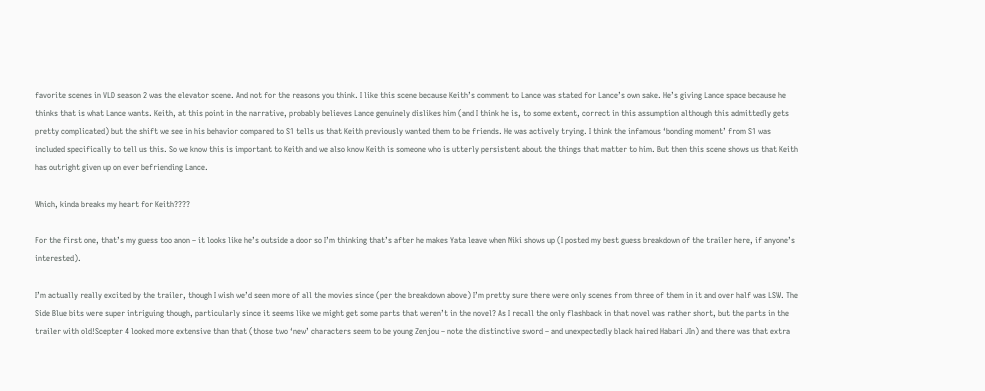favorite scenes in VLD season 2 was the elevator scene. And not for the reasons you think. I like this scene because Keith’s comment to Lance was stated for Lance’s own sake. He’s giving Lance space because he thinks that is what Lance wants. Keith, at this point in the narrative, probably believes Lance genuinely dislikes him (and I think he is, to some extent, correct in this assumption although this admittedly gets pretty complicated) but the shift we see in his behavior compared to S1 tells us that Keith previously wanted them to be friends. He was actively trying. I think the infamous ‘bonding moment’ from S1 was included specifically to tell us this. So we know this is important to Keith and we also know Keith is someone who is utterly persistent about the things that matter to him. But then this scene shows us that Keith has outright given up on ever befriending Lance.

Which, kinda breaks my heart for Keith????

For the first one, that’s my guess too anon – it looks like he’s outside a door so I’m thinking that’s after he makes Yata leave when Niki shows up (I posted my best guess breakdown of the trailer here, if anyone’s interested).

I’m actually really excited by the trailer, though I wish we’d seen more of all the movies since (per the breakdown above) I’m pretty sure there were only scenes from three of them in it and over half was LSW. The Side Blue bits were super intriguing though, particularly since it seems like we might get some parts that weren’t in the novel? As I recall the only flashback in that novel was rather short, but the parts in the trailer with old!Scepter 4 looked more extensive than that (those two ‘new’ characters seem to be young Zenjou – note the distinctive sword – and unexpectedly black haired Habari JIn) and there was that extra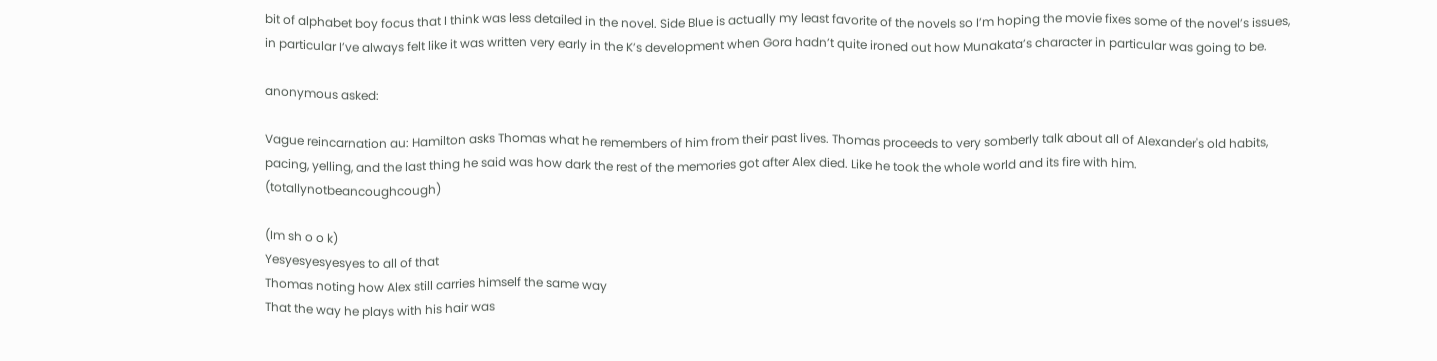bit of alphabet boy focus that I think was less detailed in the novel. Side Blue is actually my least favorite of the novels so I’m hoping the movie fixes some of the novel’s issues, in particular I’ve always felt like it was written very early in the K’s development when Gora hadn’t quite ironed out how Munakata’s character in particular was going to be.

anonymous asked:

Vague reincarnation au: Hamilton asks Thomas what he remembers of him from their past lives. Thomas proceeds to very somberly talk about all of Alexander's old habits, pacing, yelling, and the last thing he said was how dark the rest of the memories got after Alex died. Like he took the whole world and its fire with him. (totallynotbeancoughcough)

(Im sh o o k)
Yesyesyesyesyes to all of that
Thomas noting how Alex still carries himself the same way
That the way he plays with his hair was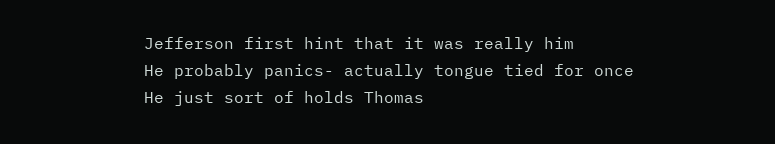Jefferson first hint that it was really him
He probably panics- actually tongue tied for once
He just sort of holds Thomas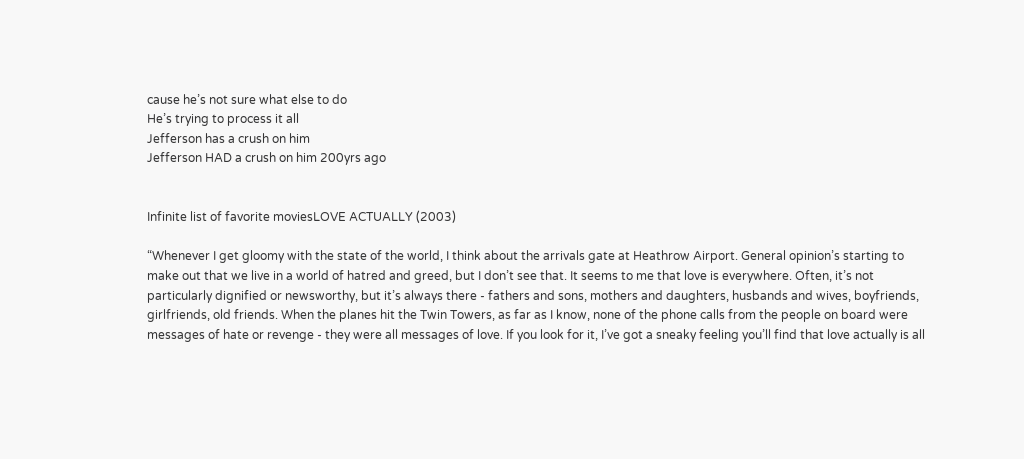cause he’s not sure what else to do
He’s trying to process it all
Jefferson has a crush on him
Jefferson HAD a crush on him 200yrs ago


Infinite list of favorite moviesLOVE ACTUALLY (2003)

“Whenever I get gloomy with the state of the world, I think about the arrivals gate at Heathrow Airport. General opinion’s starting to make out that we live in a world of hatred and greed, but I don’t see that. It seems to me that love is everywhere. Often, it’s not particularly dignified or newsworthy, but it’s always there - fathers and sons, mothers and daughters, husbands and wives, boyfriends, girlfriends, old friends. When the planes hit the Twin Towers, as far as I know, none of the phone calls from the people on board were messages of hate or revenge - they were all messages of love. If you look for it, I’ve got a sneaky feeling you’ll find that love actually is all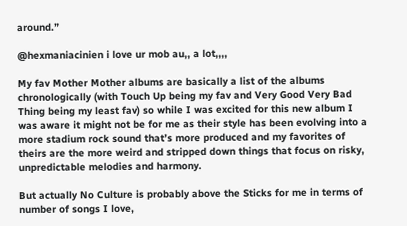around.”

@hexmaniacinien i love ur mob au,, a lot,,,,

My fav Mother Mother albums are basically a list of the albums chronologically (with Touch Up being my fav and Very Good Very Bad Thing being my least fav) so while I was excited for this new album I was aware it might not be for me as their style has been evolving into a more stadium rock sound that’s more produced and my favorites of theirs are the more weird and stripped down things that focus on risky, unpredictable melodies and harmony.

But actually No Culture is probably above the Sticks for me in terms of number of songs I love,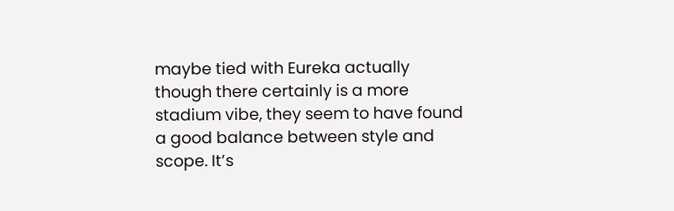maybe tied with Eureka actually though there certainly is a more stadium vibe, they seem to have found a good balance between style and scope. It’s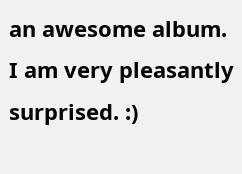an awesome album. I am very pleasantly surprised. :)